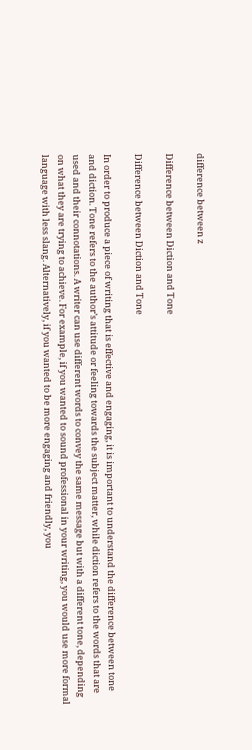difference between z

Difference between Diction and Tone

Difference between Diction and Tone

In order to produce a piece of writing that is effective and engaging, it is important to understand the difference between tone and diction. Tone refers to the author’s attitude or feeling towards the subject matter, while diction refers to the words that are used and their connotations. A writer can use different words to convey the same message but with a different tone, depending on what they are trying to achieve. For example, if you wanted to sound professional in your writing, you would use more formal language with less slang. Alternatively, if you wanted to be more engaging and friendly, you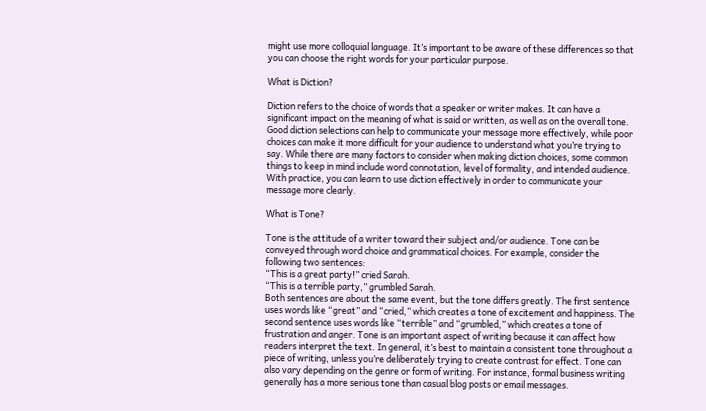might use more colloquial language. It’s important to be aware of these differences so that you can choose the right words for your particular purpose.

What is Diction?

Diction refers to the choice of words that a speaker or writer makes. It can have a significant impact on the meaning of what is said or written, as well as on the overall tone. Good diction selections can help to communicate your message more effectively, while poor choices can make it more difficult for your audience to understand what you’re trying to say. While there are many factors to consider when making diction choices, some common things to keep in mind include word connotation, level of formality, and intended audience. With practice, you can learn to use diction effectively in order to communicate your message more clearly.

What is Tone?

Tone is the attitude of a writer toward their subject and/or audience. Tone can be conveyed through word choice and grammatical choices. For example, consider the following two sentences:
“This is a great party!” cried Sarah.
“This is a terrible party,” grumbled Sarah.
Both sentences are about the same event, but the tone differs greatly. The first sentence uses words like “great” and “cried,” which creates a tone of excitement and happiness. The second sentence uses words like “terrible” and “grumbled,” which creates a tone of frustration and anger. Tone is an important aspect of writing because it can affect how readers interpret the text. In general, it’s best to maintain a consistent tone throughout a piece of writing, unless you’re deliberately trying to create contrast for effect. Tone can also vary depending on the genre or form of writing. For instance, formal business writing generally has a more serious tone than casual blog posts or email messages.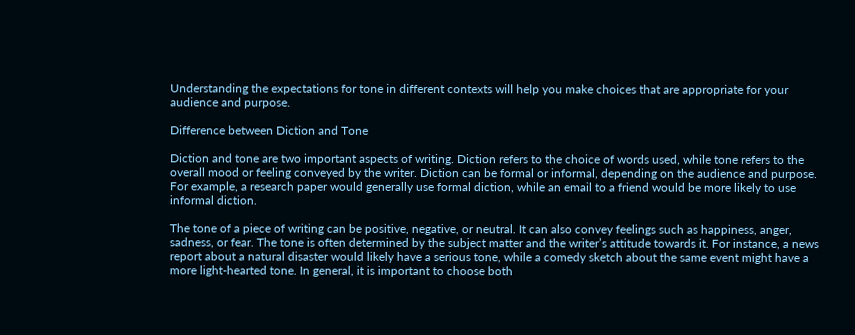Understanding the expectations for tone in different contexts will help you make choices that are appropriate for your audience and purpose.

Difference between Diction and Tone

Diction and tone are two important aspects of writing. Diction refers to the choice of words used, while tone refers to the overall mood or feeling conveyed by the writer. Diction can be formal or informal, depending on the audience and purpose. For example, a research paper would generally use formal diction, while an email to a friend would be more likely to use informal diction.

The tone of a piece of writing can be positive, negative, or neutral. It can also convey feelings such as happiness, anger, sadness, or fear. The tone is often determined by the subject matter and the writer’s attitude towards it. For instance, a news report about a natural disaster would likely have a serious tone, while a comedy sketch about the same event might have a more light-hearted tone. In general, it is important to choose both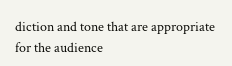diction and tone that are appropriate for the audience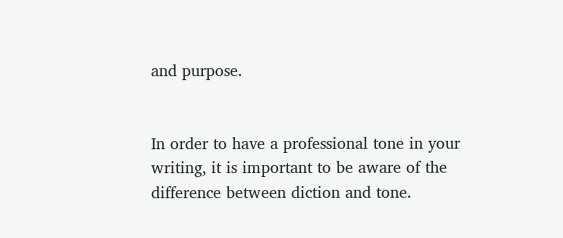and purpose.


In order to have a professional tone in your writing, it is important to be aware of the difference between diction and tone.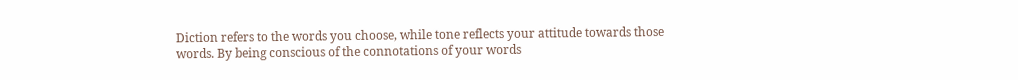Diction refers to the words you choose, while tone reflects your attitude towards those words. By being conscious of the connotations of your words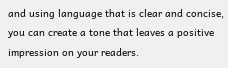and using language that is clear and concise, you can create a tone that leaves a positive impression on your readers.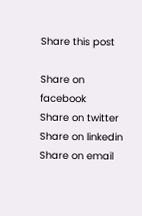Share this post

Share on facebook
Share on twitter
Share on linkedin
Share on email